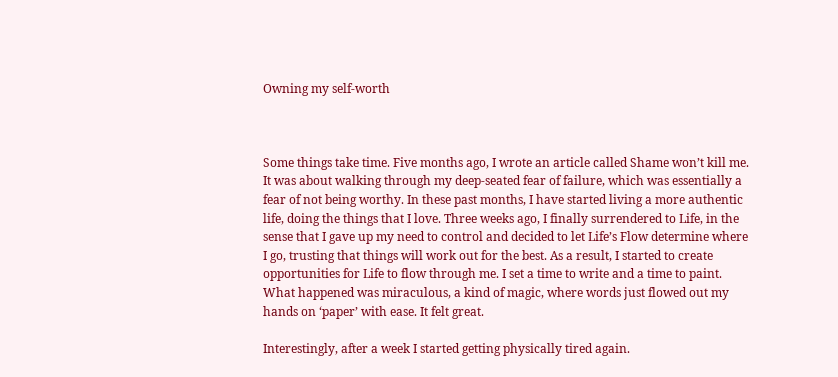Owning my self-worth



Some things take time. Five months ago, I wrote an article called Shame won’t kill me. It was about walking through my deep-seated fear of failure, which was essentially a fear of not being worthy. In these past months, I have started living a more authentic life, doing the things that I love. Three weeks ago, I finally surrendered to Life, in the sense that I gave up my need to control and decided to let Life’s Flow determine where I go, trusting that things will work out for the best. As a result, I started to create opportunities for Life to flow through me. I set a time to write and a time to paint. What happened was miraculous, a kind of magic, where words just flowed out my hands on ‘paper’ with ease. It felt great.

Interestingly, after a week I started getting physically tired again.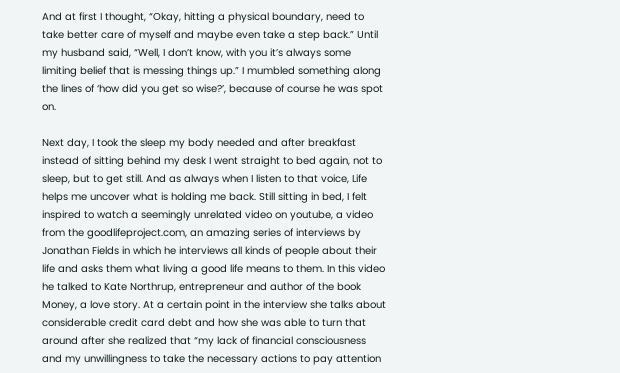And at first I thought, “Okay, hitting a physical boundary, need to take better care of myself and maybe even take a step back.” Until my husband said, “Well, I don’t know, with you it’s always some limiting belief that is messing things up.” I mumbled something along the lines of ‘how did you get so wise?’, because of course he was spot on.

Next day, I took the sleep my body needed and after breakfast instead of sitting behind my desk I went straight to bed again, not to sleep, but to get still. And as always when I listen to that voice, Life helps me uncover what is holding me back. Still sitting in bed, I felt inspired to watch a seemingly unrelated video on youtube, a video from the goodlifeproject.com, an amazing series of interviews by Jonathan Fields in which he interviews all kinds of people about their life and asks them what living a good life means to them. In this video he talked to Kate Northrup, entrepreneur and author of the book Money, a love story. At a certain point in the interview she talks about considerable credit card debt and how she was able to turn that around after she realized that “my lack of financial consciousness and my unwillingness to take the necessary actions to pay attention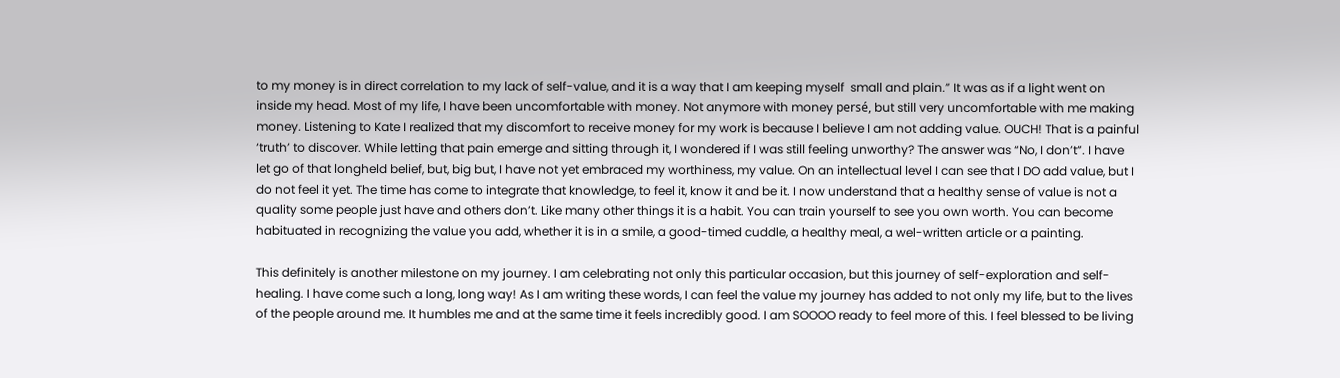to my money is in direct correlation to my lack of self-value, and it is a way that I am keeping myself  small and plain.” It was as if a light went on inside my head. Most of my life, I have been uncomfortable with money. Not anymore with money persé, but still very uncomfortable with me making money. Listening to Kate I realized that my discomfort to receive money for my work is because I believe I am not adding value. OUCH! That is a painful ‘truth’ to discover. While letting that pain emerge and sitting through it, I wondered if I was still feeling unworthy? The answer was “No, I don’t”. I have let go of that longheld belief, but, big but, I have not yet embraced my worthiness, my value. On an intellectual level I can see that I DO add value, but I do not feel it yet. The time has come to integrate that knowledge, to feel it, know it and be it. I now understand that a healthy sense of value is not a quality some people just have and others don’t. Like many other things it is a habit. You can train yourself to see you own worth. You can become habituated in recognizing the value you add, whether it is in a smile, a good-timed cuddle, a healthy meal, a wel-written article or a painting.

This definitely is another milestone on my journey. I am celebrating not only this particular occasion, but this journey of self-exploration and self-healing. I have come such a long, long way! As I am writing these words, I can feel the value my journey has added to not only my life, but to the lives of the people around me. It humbles me and at the same time it feels incredibly good. I am SOOOO ready to feel more of this. I feel blessed to be living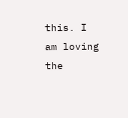this. I am loving the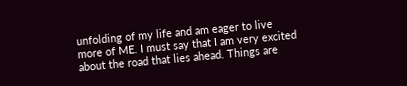unfolding of my life and am eager to live more of ME. I must say that I am very excited about the road that lies ahead. Things are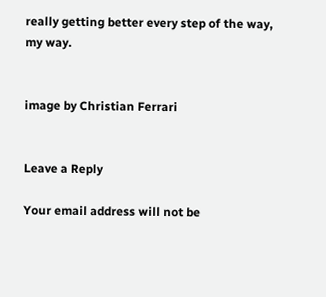really getting better every step of the way, my way.


image by Christian Ferrari


Leave a Reply

Your email address will not be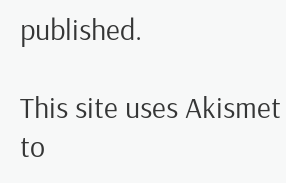published.

This site uses Akismet to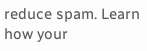reduce spam. Learn how your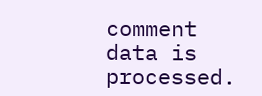comment data is processed.